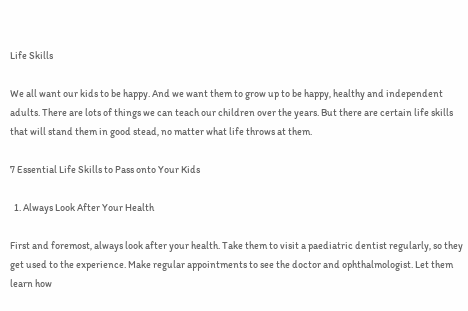Life Skills

We all want our kids to be happy. And we want them to grow up to be happy, healthy and independent adults. There are lots of things we can teach our children over the years. But there are certain life skills that will stand them in good stead, no matter what life throws at them.

7 Essential Life Skills to Pass onto Your Kids

  1. Always Look After Your Health

First and foremost, always look after your health. Take them to visit a paediatric dentist regularly, so they get used to the experience. Make regular appointments to see the doctor and ophthalmologist. Let them learn how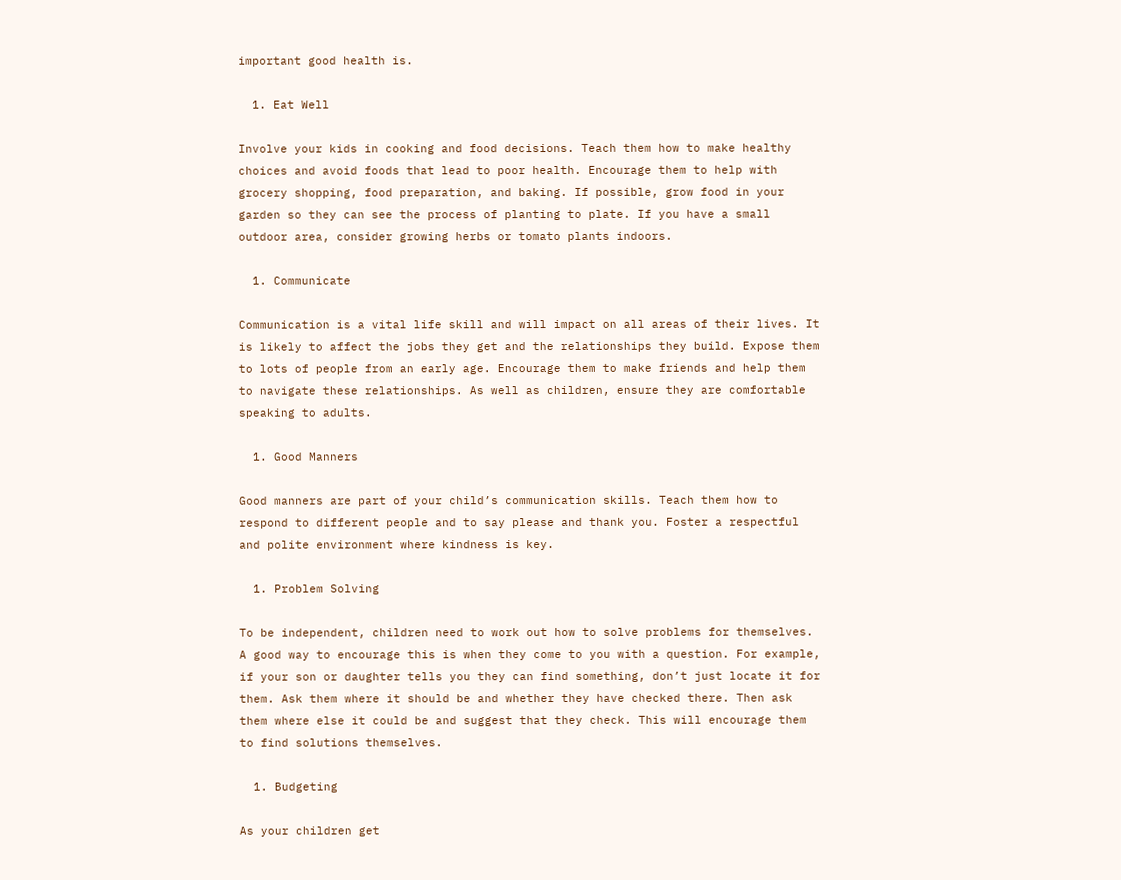important good health is.

  1. Eat Well

Involve your kids in cooking and food decisions. Teach them how to make healthy choices and avoid foods that lead to poor health. Encourage them to help with grocery shopping, food preparation, and baking. If possible, grow food in your garden so they can see the process of planting to plate. If you have a small outdoor area, consider growing herbs or tomato plants indoors.

  1. Communicate

Communication is a vital life skill and will impact on all areas of their lives. It is likely to affect the jobs they get and the relationships they build. Expose them to lots of people from an early age. Encourage them to make friends and help them to navigate these relationships. As well as children, ensure they are comfortable speaking to adults.

  1. Good Manners

Good manners are part of your child’s communication skills. Teach them how to respond to different people and to say please and thank you. Foster a respectful and polite environment where kindness is key.

  1. Problem Solving

To be independent, children need to work out how to solve problems for themselves. A good way to encourage this is when they come to you with a question. For example, if your son or daughter tells you they can find something, don’t just locate it for them. Ask them where it should be and whether they have checked there. Then ask them where else it could be and suggest that they check. This will encourage them to find solutions themselves.

  1. Budgeting

As your children get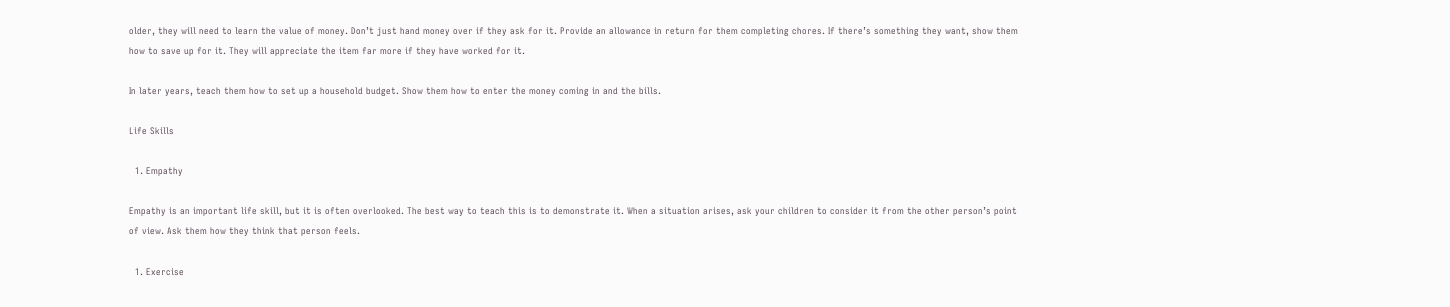older, they will need to learn the value of money. Don’t just hand money over if they ask for it. Provide an allowance in return for them completing chores. If there’s something they want, show them how to save up for it. They will appreciate the item far more if they have worked for it.

In later years, teach them how to set up a household budget. Show them how to enter the money coming in and the bills.

Life Skills

  1. Empathy

Empathy is an important life skill, but it is often overlooked. The best way to teach this is to demonstrate it. When a situation arises, ask your children to consider it from the other person’s point of view. Ask them how they think that person feels.

  1. Exercise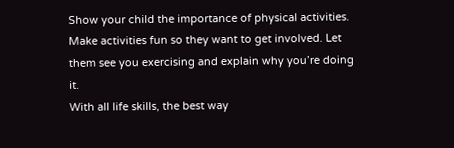Show your child the importance of physical activities. Make activities fun so they want to get involved. Let them see you exercising and explain why you’re doing it.
With all life skills, the best way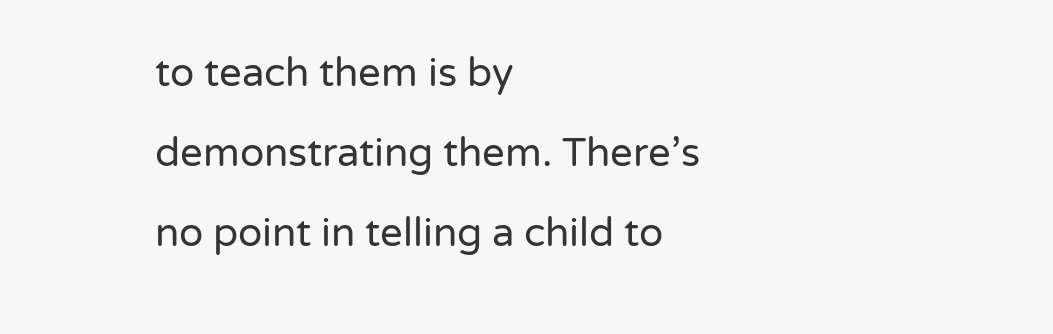to teach them is by demonstrating them. There’s no point in telling a child to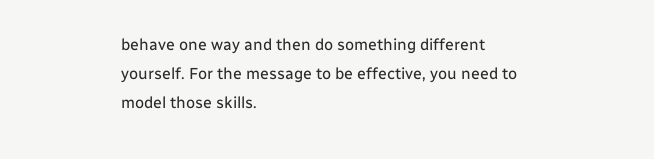behave one way and then do something different yourself. For the message to be effective, you need to model those skills.